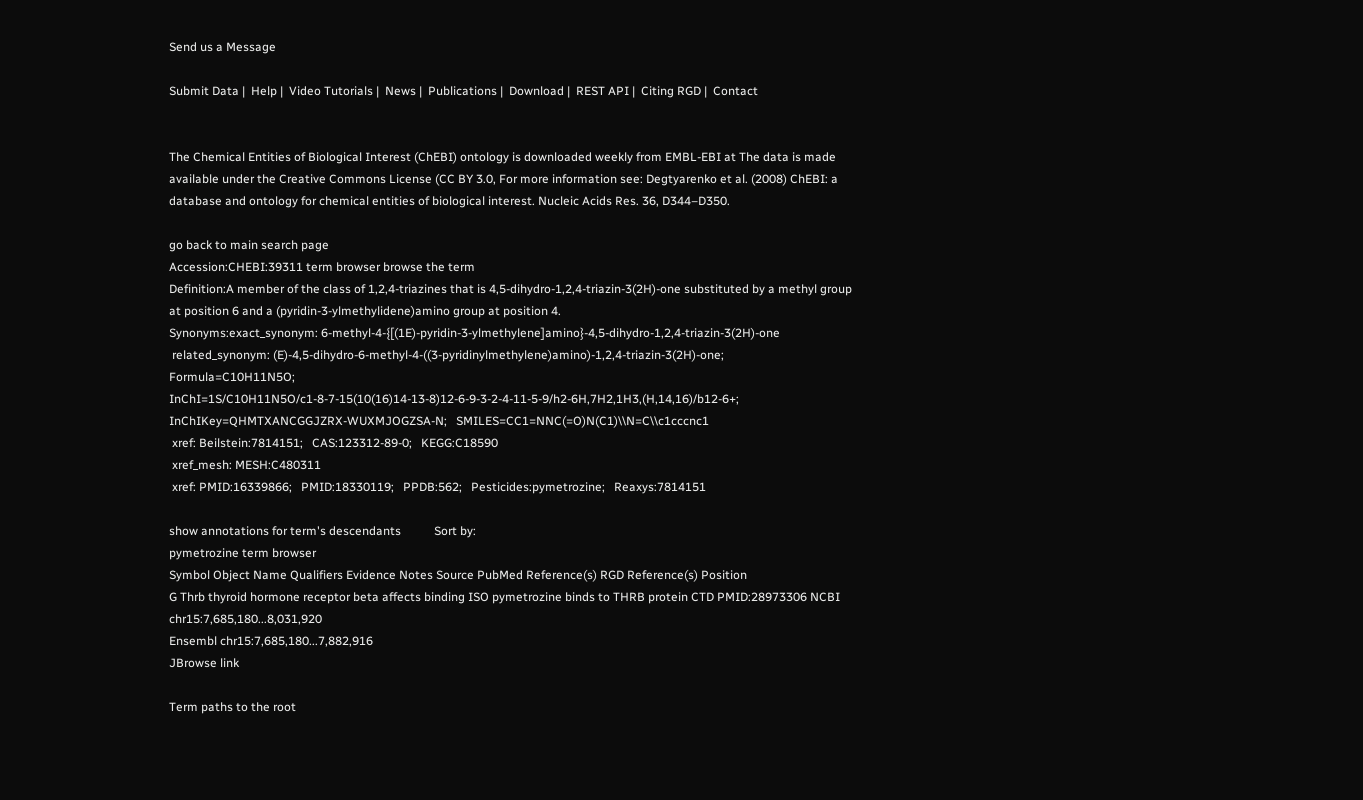Send us a Message

Submit Data |  Help |  Video Tutorials |  News |  Publications |  Download |  REST API |  Citing RGD |  Contact


The Chemical Entities of Biological Interest (ChEBI) ontology is downloaded weekly from EMBL-EBI at The data is made available under the Creative Commons License (CC BY 3.0, For more information see: Degtyarenko et al. (2008) ChEBI: a database and ontology for chemical entities of biological interest. Nucleic Acids Res. 36, D344–D350.

go back to main search page
Accession:CHEBI:39311 term browser browse the term
Definition:A member of the class of 1,2,4-triazines that is 4,5-dihydro-1,2,4-triazin-3(2H)-one substituted by a methyl group at position 6 and a (pyridin-3-ylmethylidene)amino group at position 4.
Synonyms:exact_synonym: 6-methyl-4-{[(1E)-pyridin-3-ylmethylene]amino}-4,5-dihydro-1,2,4-triazin-3(2H)-one
 related_synonym: (E)-4,5-dihydro-6-methyl-4-((3-pyridinylmethylene)amino)-1,2,4-triazin-3(2H)-one;   Formula=C10H11N5O;   InChI=1S/C10H11N5O/c1-8-7-15(10(16)14-13-8)12-6-9-3-2-4-11-5-9/h2-6H,7H2,1H3,(H,14,16)/b12-6+;   InChIKey=QHMTXANCGGJZRX-WUXMJOGZSA-N;   SMILES=CC1=NNC(=O)N(C1)\\N=C\\c1cccnc1
 xref: Beilstein:7814151;   CAS:123312-89-0;   KEGG:C18590
 xref_mesh: MESH:C480311
 xref: PMID:16339866;   PMID:18330119;   PPDB:562;   Pesticides:pymetrozine;   Reaxys:7814151

show annotations for term's descendants           Sort by:
pymetrozine term browser
Symbol Object Name Qualifiers Evidence Notes Source PubMed Reference(s) RGD Reference(s) Position
G Thrb thyroid hormone receptor beta affects binding ISO pymetrozine binds to THRB protein CTD PMID:28973306 NCBI chr15:7,685,180...8,031,920
Ensembl chr15:7,685,180...7,882,916
JBrowse link

Term paths to the root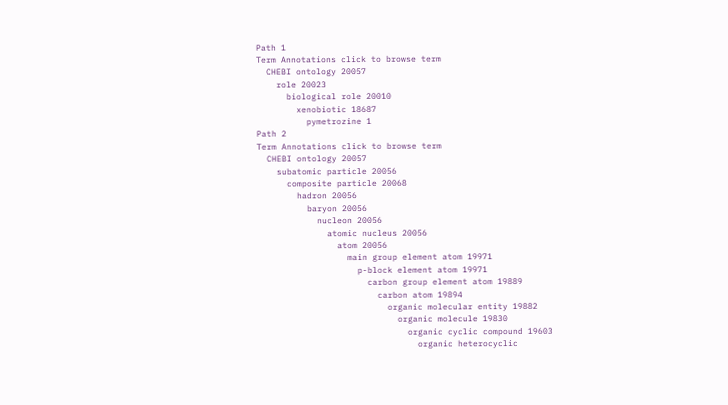Path 1
Term Annotations click to browse term
  CHEBI ontology 20057
    role 20023
      biological role 20010
        xenobiotic 18687
          pymetrozine 1
Path 2
Term Annotations click to browse term
  CHEBI ontology 20057
    subatomic particle 20056
      composite particle 20068
        hadron 20056
          baryon 20056
            nucleon 20056
              atomic nucleus 20056
                atom 20056
                  main group element atom 19971
                    p-block element atom 19971
                      carbon group element atom 19889
                        carbon atom 19894
                          organic molecular entity 19882
                            organic molecule 19830
                              organic cyclic compound 19603
                                organic heterocyclic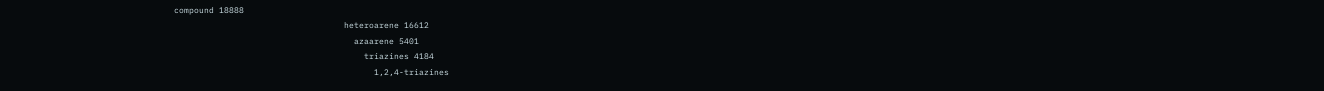compound 18888
                                  heteroarene 16612
                                    azaarene 5401
                                      triazines 4184
                                        1,2,4-triazines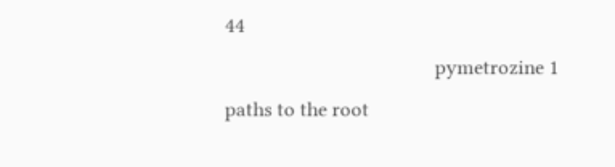44
                                          pymetrozine 1
paths to the root